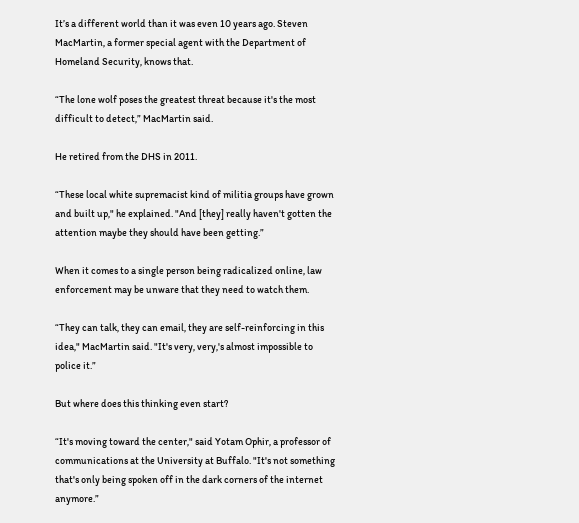It’s a different world than it was even 10 years ago. Steven MacMartin, a former special agent with the Department of Homeland Security, knows that.

“The lone wolf poses the greatest threat because it's the most difficult to detect,” MacMartin said.

He retired from the DHS in 2011.

“These local white supremacist kind of militia groups have grown and built up," he explained. "And [they] really haven't gotten the attention maybe they should have been getting.”

When it comes to a single person being radicalized online, law enforcement may be unware that they need to watch them.

“They can talk, they can email, they are self-reinforcing in this idea," MacMartin said. "It's very, very,'s almost impossible to police it.”

But where does this thinking even start?

“It's moving toward the center," said Yotam Ophir, a professor of communications at the University at Buffalo. "It's not something that's only being spoken off in the dark corners of the internet anymore.”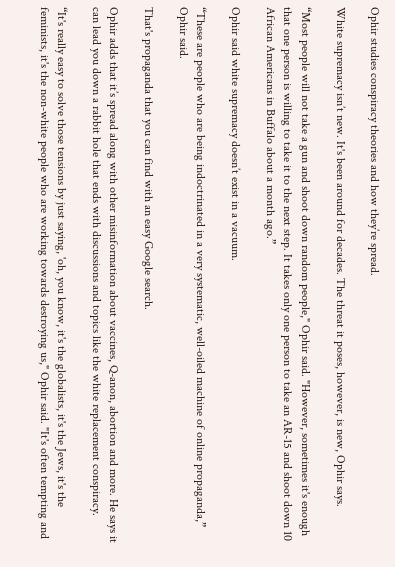Ophir studies conspiracy theories and how they’re spread.

White supremacy isn’t new. It's been around for decades. The threat it poses, however, is new, Ophir says.

“Most people will not take a gun and shoot down random people," Ophir said. "However, sometimes it's enough that one person is willing to take it to the next step. It takes only one person to take an AR-15 and shoot down 10 African Americans in Buffalo about a month ago.”

Ophir said white supremacy doesn’t exist in a vacuum.

“These are people who are being indoctrinated in a very systematic, well-oiled machine of online propaganda,” Ophir said.

That's propaganda that you can find with an easy Google search.

Ophir adds that it’s spread along with other misinformation about vaccines, Q-anon, abortion and more. He says it can lead you down a rabbit hole that ends with discussions and topics like the white replacement conspiracy.

“It's really easy to solve those tensions by just saying, 'oh, you know, it's the globalists, it's the Jews, it's the feminists, it's the non-white people who are working towards destroying us," Ophir said. "It's often tempting and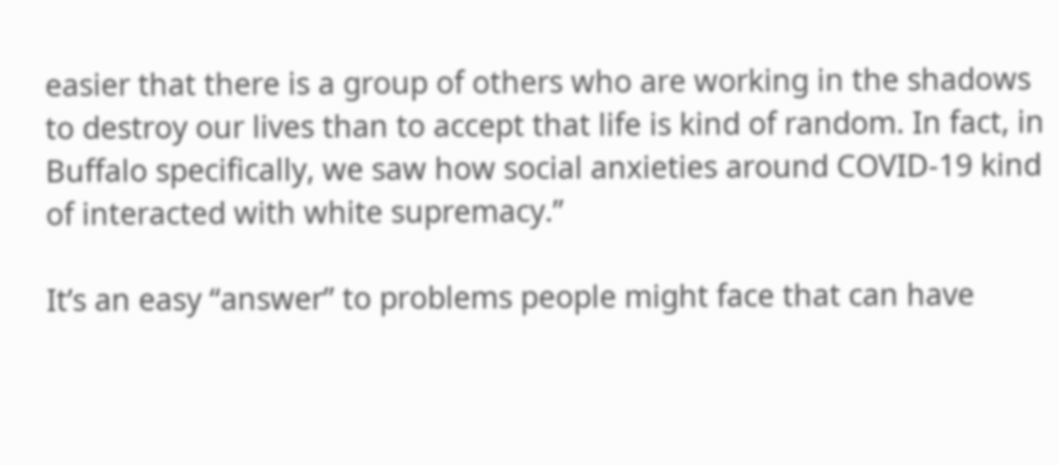easier that there is a group of others who are working in the shadows to destroy our lives than to accept that life is kind of random. In fact, in Buffalo specifically, we saw how social anxieties around COVID-19 kind of interacted with white supremacy.”

It’s an easy “answer” to problems people might face that can have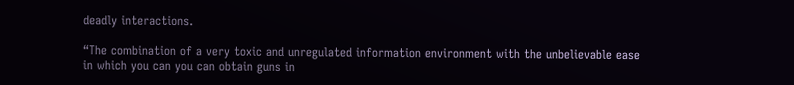deadly interactions.

“The combination of a very toxic and unregulated information environment with the unbelievable ease in which you can you can obtain guns in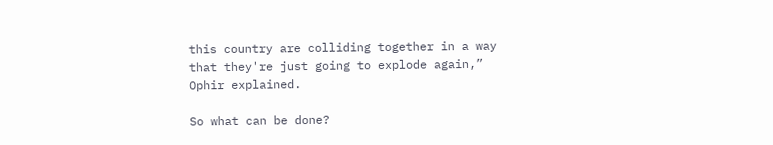this country are colliding together in a way that they're just going to explode again,” Ophir explained.

So what can be done?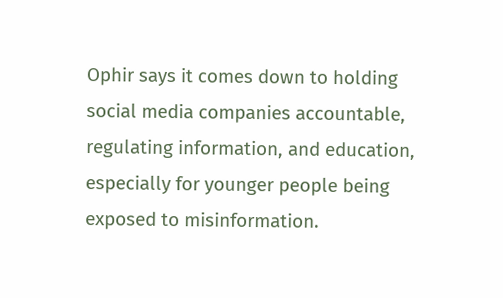Ophir says it comes down to holding social media companies accountable, regulating information, and education, especially for younger people being exposed to misinformation.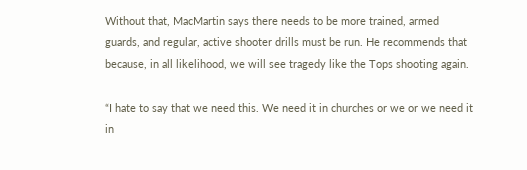Without that, MacMartin says there needs to be more trained, armed guards, and regular, active shooter drills must be run. He recommends that because, in all likelihood, we will see tragedy like the Tops shooting again.

“I hate to say that we need this. We need it in churches or we or we need it in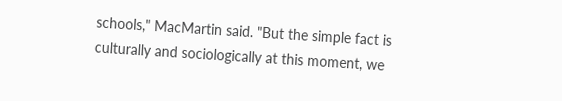schools," MacMartin said. "But the simple fact is culturally and sociologically at this moment, we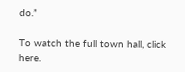do.”

To watch the full town hall, click here.